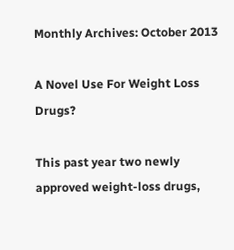Monthly Archives: October 2013

A Novel Use For Weight Loss Drugs?

This past year two newly approved weight-loss drugs,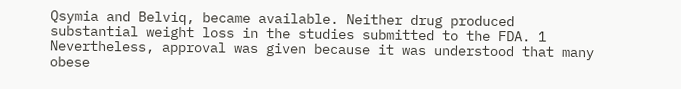Qsymia and Belviq, became available. Neither drug produced substantial weight loss in the studies submitted to the FDA. 1 Nevertheless, approval was given because it was understood that many obese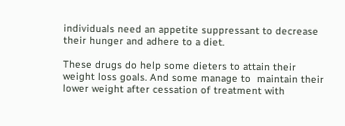individuals need an appetite suppressant to decrease their hunger and adhere to a diet.

These drugs do help some dieters to attain their weight loss goals. And some manage to  maintain their lower weight after cessation of treatment with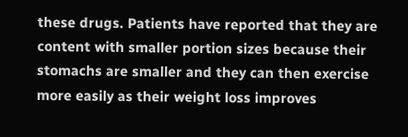these drugs. Patients have reported that they are content with smaller portion sizes because their stomachs are smaller and they can then exercise more easily as their weight loss improves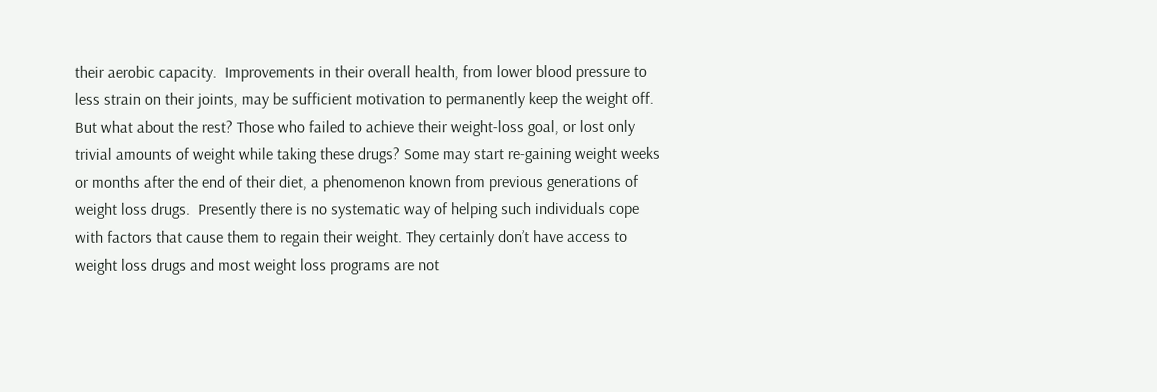their aerobic capacity.  Improvements in their overall health, from lower blood pressure to less strain on their joints, may be sufficient motivation to permanently keep the weight off.   But what about the rest? Those who failed to achieve their weight-loss goal, or lost only trivial amounts of weight while taking these drugs? Some may start re-gaining weight weeks or months after the end of their diet, a phenomenon known from previous generations of weight loss drugs.  Presently there is no systematic way of helping such individuals cope with factors that cause them to regain their weight. They certainly don’t have access to weight loss drugs and most weight loss programs are not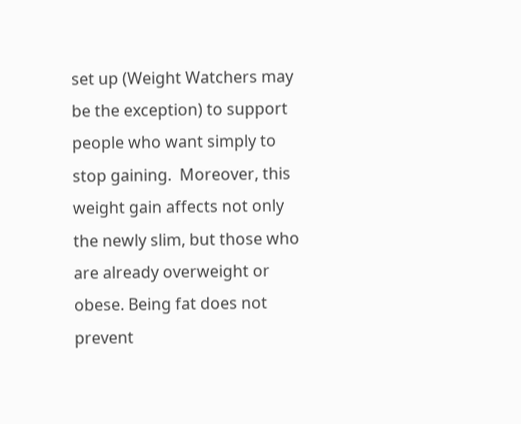set up (Weight Watchers may be the exception) to support people who want simply to stop gaining.  Moreover, this weight gain affects not only the newly slim, but those who are already overweight or obese. Being fat does not prevent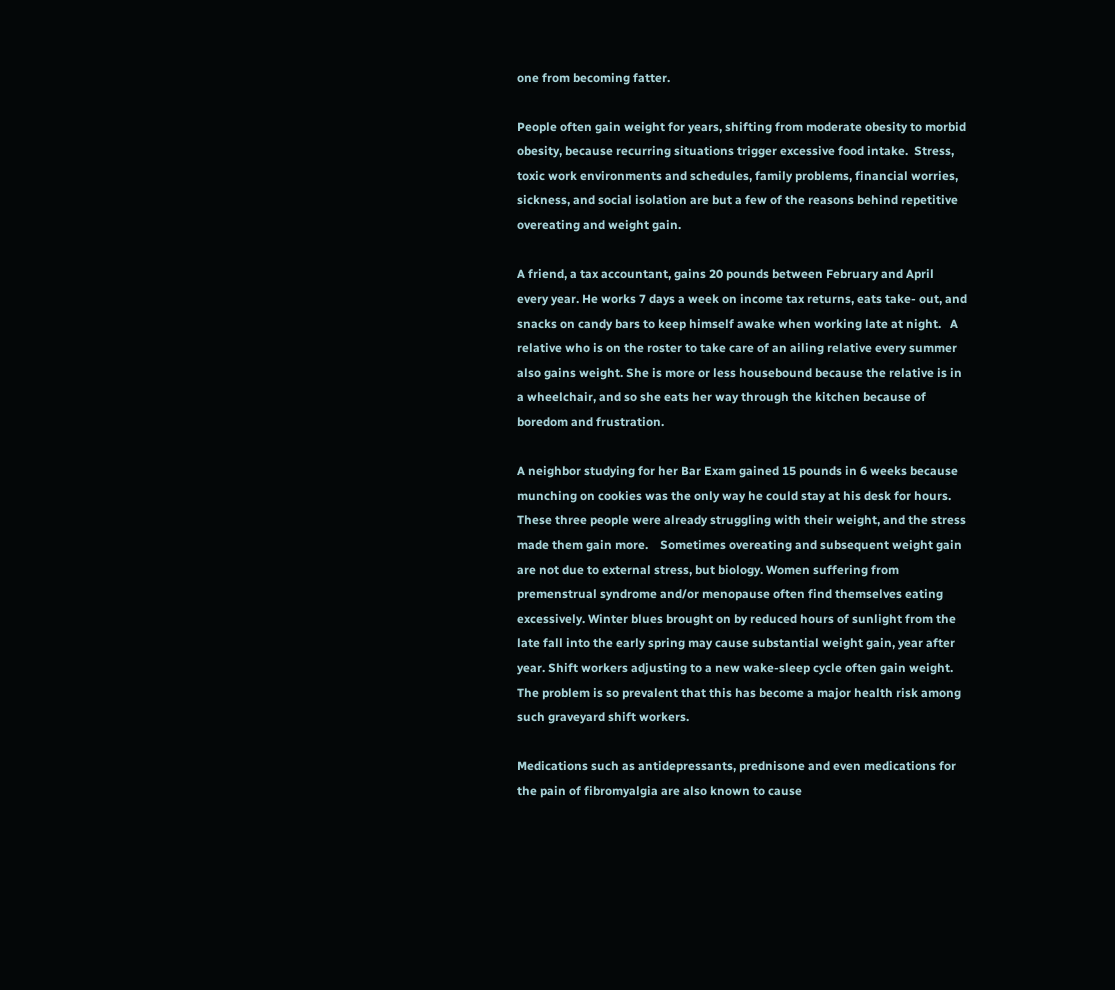one from becoming fatter.

People often gain weight for years, shifting from moderate obesity to morbid obesity, because recurring situations trigger excessive food intake.  Stress, toxic work environments and schedules, family problems, financial worries, sickness, and social isolation are but a few of the reasons behind repetitive overeating and weight gain.

A friend, a tax accountant, gains 20 pounds between February and April every year. He works 7 days a week on income tax returns, eats take- out, and snacks on candy bars to keep himself awake when working late at night.   A relative who is on the roster to take care of an ailing relative every summer also gains weight. She is more or less housebound because the relative is in a wheelchair, and so she eats her way through the kitchen because of boredom and frustration.

A neighbor studying for her Bar Exam gained 15 pounds in 6 weeks because munching on cookies was the only way he could stay at his desk for hours. These three people were already struggling with their weight, and the stress made them gain more.    Sometimes overeating and subsequent weight gain are not due to external stress, but biology. Women suffering from premenstrual syndrome and/or menopause often find themselves eating excessively. Winter blues brought on by reduced hours of sunlight from the late fall into the early spring may cause substantial weight gain, year after year. Shift workers adjusting to a new wake-sleep cycle often gain weight. The problem is so prevalent that this has become a major health risk among such graveyard shift workers.

Medications such as antidepressants, prednisone and even medications for the pain of fibromyalgia are also known to cause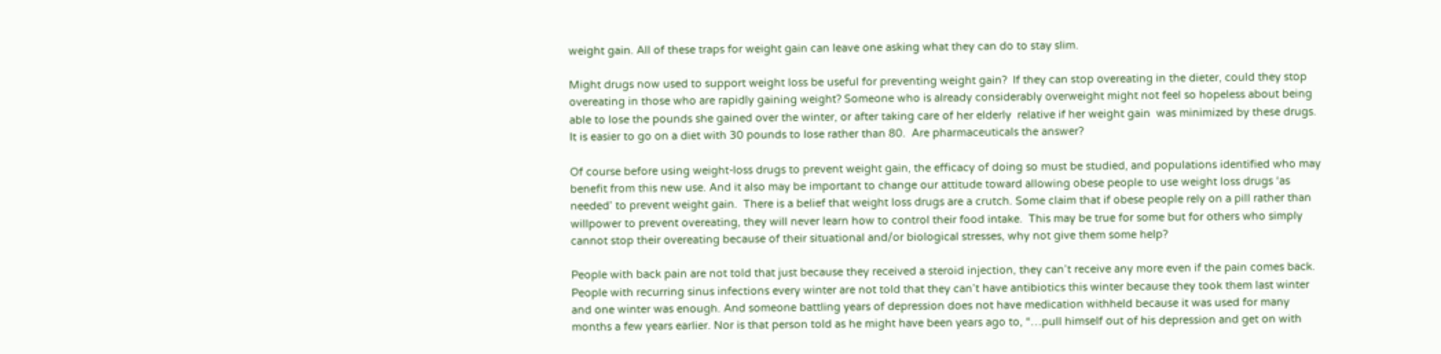weight gain. All of these traps for weight gain can leave one asking what they can do to stay slim.

Might drugs now used to support weight loss be useful for preventing weight gain?  If they can stop overeating in the dieter, could they stop overeating in those who are rapidly gaining weight? Someone who is already considerably overweight might not feel so hopeless about being able to lose the pounds she gained over the winter, or after taking care of her elderly  relative if her weight gain  was minimized by these drugs. It is easier to go on a diet with 30 pounds to lose rather than 80.  Are pharmaceuticals the answer?

Of course before using weight-loss drugs to prevent weight gain, the efficacy of doing so must be studied, and populations identified who may benefit from this new use. And it also may be important to change our attitude toward allowing obese people to use weight loss drugs ‘as needed’ to prevent weight gain.  There is a belief that weight loss drugs are a crutch. Some claim that if obese people rely on a pill rather than willpower to prevent overeating, they will never learn how to control their food intake.  This may be true for some but for others who simply cannot stop their overeating because of their situational and/or biological stresses, why not give them some help?

People with back pain are not told that just because they received a steroid injection, they can’t receive any more even if the pain comes back. People with recurring sinus infections every winter are not told that they can’t have antibiotics this winter because they took them last winter and one winter was enough. And someone battling years of depression does not have medication withheld because it was used for many months a few years earlier. Nor is that person told as he might have been years ago to, “…pull himself out of his depression and get on with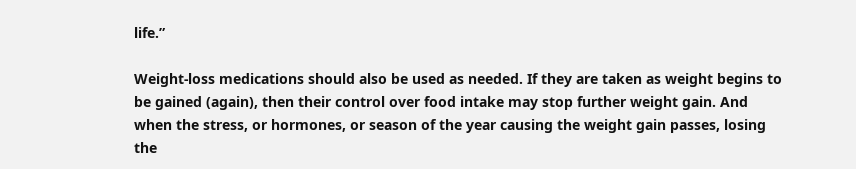life.”

Weight-loss medications should also be used as needed. If they are taken as weight begins to be gained (again), then their control over food intake may stop further weight gain. And when the stress, or hormones, or season of the year causing the weight gain passes, losing the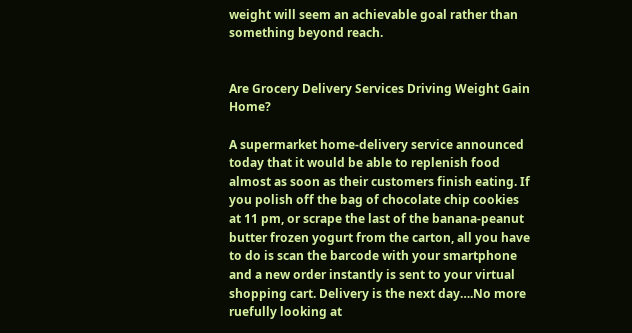weight will seem an achievable goal rather than something beyond reach.


Are Grocery Delivery Services Driving Weight Gain Home?

A supermarket home-delivery service announced today that it would be able to replenish food almost as soon as their customers finish eating. If you polish off the bag of chocolate chip cookies at 11 pm, or scrape the last of the banana-peanut butter frozen yogurt from the carton, all you have to do is scan the barcode with your smartphone and a new order instantly is sent to your virtual shopping cart. Delivery is the next day….No more ruefully looking at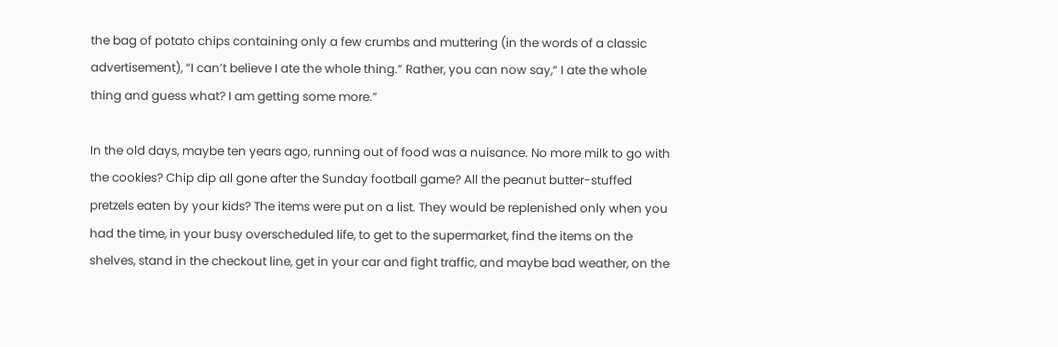the bag of potato chips containing only a few crumbs and muttering (in the words of a classic advertisement), “I can’t believe I ate the whole thing.” Rather, you can now say,“ I ate the whole thing and guess what? I am getting some more.”

In the old days, maybe ten years ago, running out of food was a nuisance. No more milk to go with the cookies? Chip dip all gone after the Sunday football game? All the peanut butter-stuffed pretzels eaten by your kids? The items were put on a list. They would be replenished only when you had the time, in your busy overscheduled life, to get to the supermarket, find the items on the shelves, stand in the checkout line, get in your car and fight traffic, and maybe bad weather, on the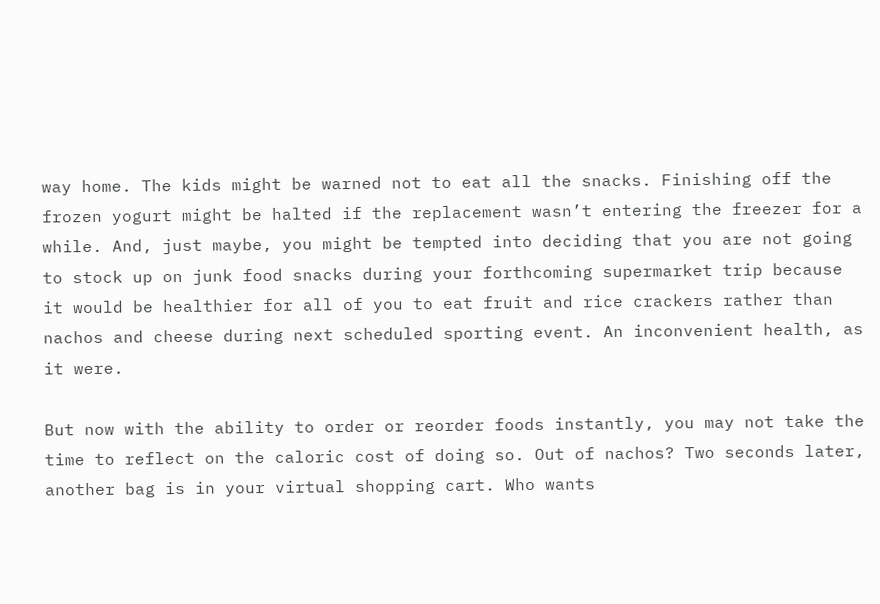way home. The kids might be warned not to eat all the snacks. Finishing off the frozen yogurt might be halted if the replacement wasn’t entering the freezer for a while. And, just maybe, you might be tempted into deciding that you are not going to stock up on junk food snacks during your forthcoming supermarket trip because it would be healthier for all of you to eat fruit and rice crackers rather than nachos and cheese during next scheduled sporting event. An inconvenient health, as it were.

But now with the ability to order or reorder foods instantly, you may not take the time to reflect on the caloric cost of doing so. Out of nachos? Two seconds later, another bag is in your virtual shopping cart. Who wants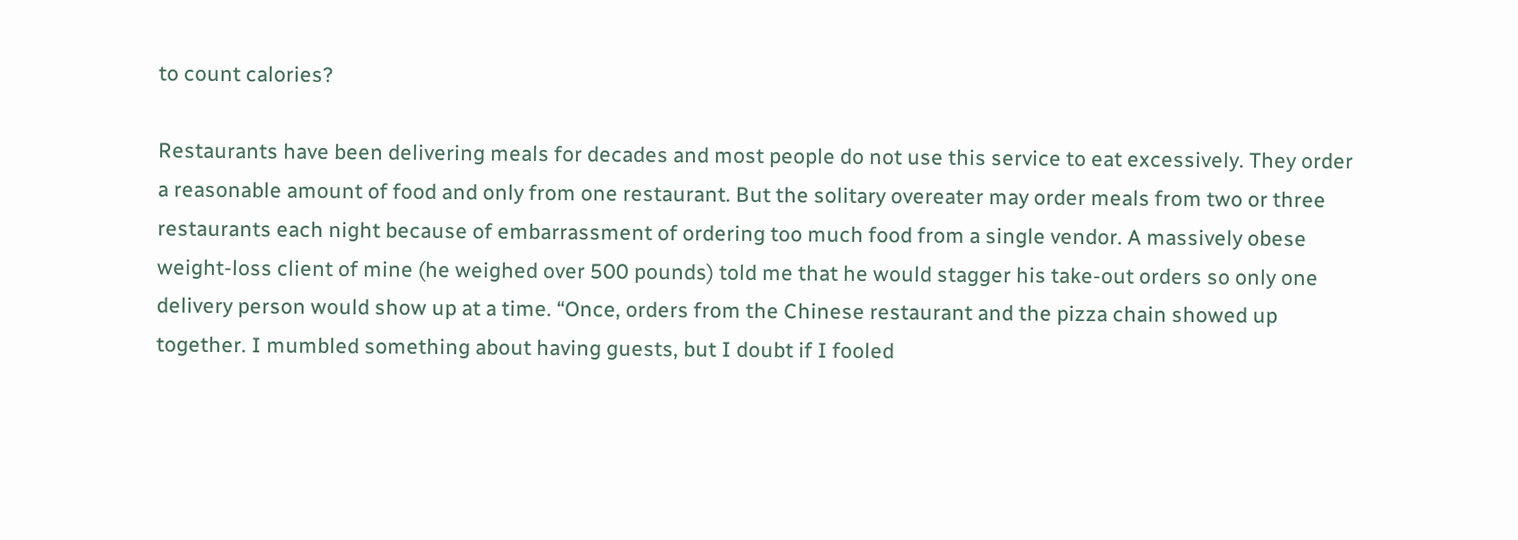to count calories?

Restaurants have been delivering meals for decades and most people do not use this service to eat excessively. They order a reasonable amount of food and only from one restaurant. But the solitary overeater may order meals from two or three restaurants each night because of embarrassment of ordering too much food from a single vendor. A massively obese weight-loss client of mine (he weighed over 500 pounds) told me that he would stagger his take-out orders so only one delivery person would show up at a time. “Once, orders from the Chinese restaurant and the pizza chain showed up together. I mumbled something about having guests, but I doubt if I fooled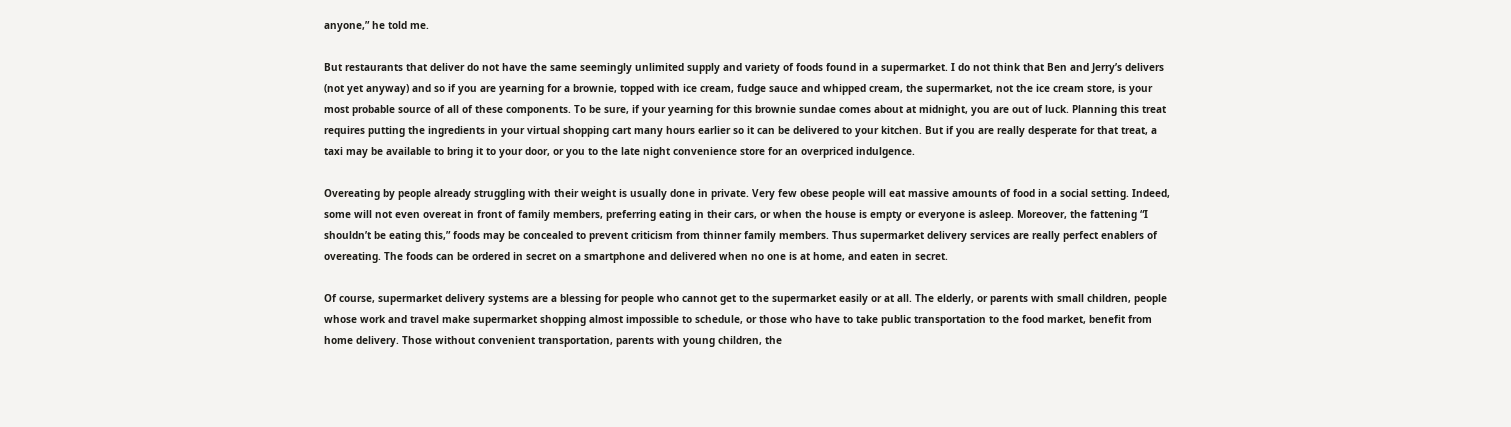anyone,” he told me.

But restaurants that deliver do not have the same seemingly unlimited supply and variety of foods found in a supermarket. I do not think that Ben and Jerry’s delivers (not yet anyway) and so if you are yearning for a brownie, topped with ice cream, fudge sauce and whipped cream, the supermarket, not the ice cream store, is your most probable source of all of these components. To be sure, if your yearning for this brownie sundae comes about at midnight, you are out of luck. Planning this treat requires putting the ingredients in your virtual shopping cart many hours earlier so it can be delivered to your kitchen. But if you are really desperate for that treat, a taxi may be available to bring it to your door, or you to the late night convenience store for an overpriced indulgence.

Overeating by people already struggling with their weight is usually done in private. Very few obese people will eat massive amounts of food in a social setting. Indeed, some will not even overeat in front of family members, preferring eating in their cars, or when the house is empty or everyone is asleep. Moreover, the fattening “I shouldn’t be eating this,” foods may be concealed to prevent criticism from thinner family members. Thus supermarket delivery services are really perfect enablers of overeating. The foods can be ordered in secret on a smartphone and delivered when no one is at home, and eaten in secret.

Of course, supermarket delivery systems are a blessing for people who cannot get to the supermarket easily or at all. The elderly, or parents with small children, people whose work and travel make supermarket shopping almost impossible to schedule, or those who have to take public transportation to the food market, benefit from home delivery. Those without convenient transportation, parents with young children, the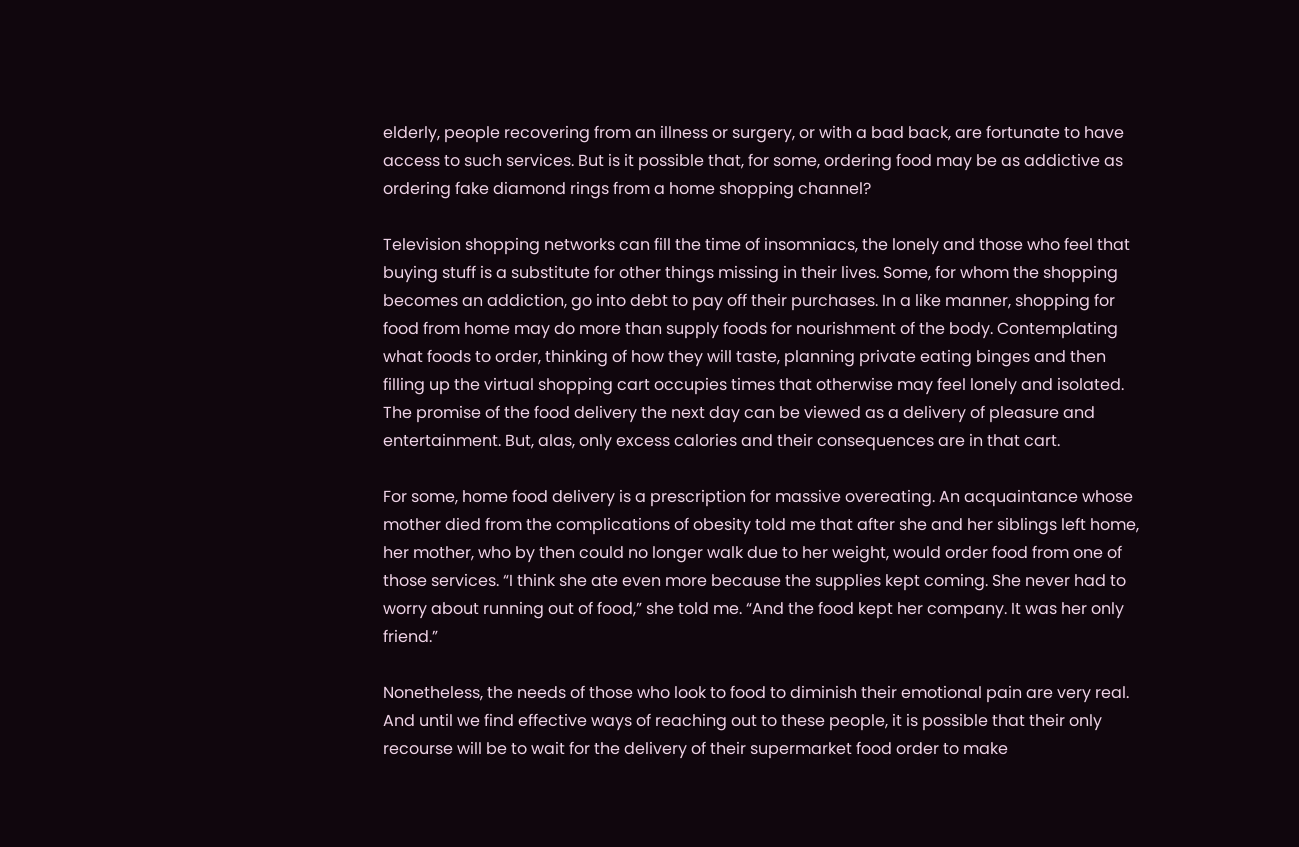elderly, people recovering from an illness or surgery, or with a bad back, are fortunate to have access to such services. But is it possible that, for some, ordering food may be as addictive as ordering fake diamond rings from a home shopping channel?

Television shopping networks can fill the time of insomniacs, the lonely and those who feel that buying stuff is a substitute for other things missing in their lives. Some, for whom the shopping becomes an addiction, go into debt to pay off their purchases. In a like manner, shopping for food from home may do more than supply foods for nourishment of the body. Contemplating what foods to order, thinking of how they will taste, planning private eating binges and then filling up the virtual shopping cart occupies times that otherwise may feel lonely and isolated. The promise of the food delivery the next day can be viewed as a delivery of pleasure and entertainment. But, alas, only excess calories and their consequences are in that cart.

For some, home food delivery is a prescription for massive overeating. An acquaintance whose mother died from the complications of obesity told me that after she and her siblings left home, her mother, who by then could no longer walk due to her weight, would order food from one of those services. “I think she ate even more because the supplies kept coming. She never had to worry about running out of food,” she told me. “And the food kept her company. It was her only friend.”

Nonetheless, the needs of those who look to food to diminish their emotional pain are very real. And until we find effective ways of reaching out to these people, it is possible that their only recourse will be to wait for the delivery of their supermarket food order to make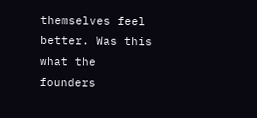themselves feel better. Was this what the founders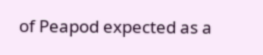of Peapod expected as a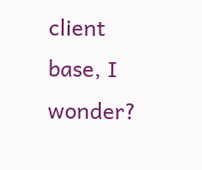client base, I wonder?